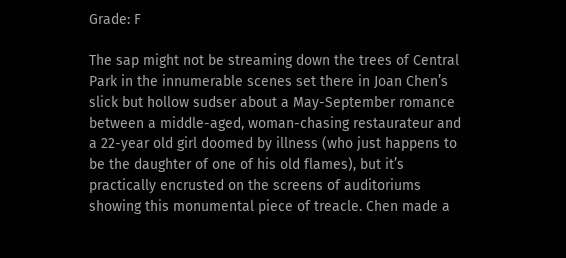Grade: F

The sap might not be streaming down the trees of Central Park in the innumerable scenes set there in Joan Chen’s slick but hollow sudser about a May-September romance between a middle-aged, woman-chasing restaurateur and a 22-year old girl doomed by illness (who just happens to be the daughter of one of his old flames), but it’s practically encrusted on the screens of auditoriums showing this monumental piece of treacle. Chen made a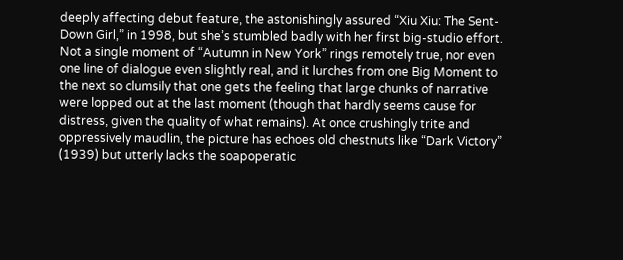deeply affecting debut feature, the astonishingly assured “Xiu Xiu: The Sent-Down Girl,” in 1998, but she’s stumbled badly with her first big-studio effort. Not a single moment of “Autumn in New York” rings remotely true, nor even one line of dialogue even slightly real, and it lurches from one Big Moment to the next so clumsily that one gets the feeling that large chunks of narrative were lopped out at the last moment (though that hardly seems cause for distress, given the quality of what remains). At once crushingly trite and oppressively maudlin, the picture has echoes old chestnuts like “Dark Victory” (1939) but utterly lacks the soapoperatic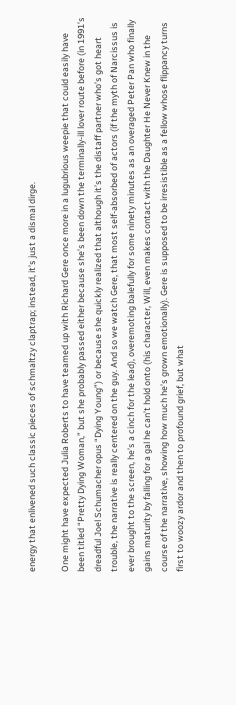energy that enlivened such classic pieces of schmaltzy claptrap; instead, it’s just a dismal dirge.

One might have expected Julia Roberts to have teamed up with Richard Gere once more in a lugubrious weepie that could easily have been titled “Pretty Dying Woman,” but she probably passed either because she’s been down the terminally-ill lover route before (in 1991’s dreadful Joel Schumacher opus “Dying Young”) or because she quickly realized that although it’s the distaff partner who’s got heart trouble, the narrative is really centered on the guy. And so we watch Gere, that most self-absorbed of actors (if the myth of Narcissus is ever brought to the screen, he’s a cinch for the lead), overemoting balefully for some ninety minutes as an overaged Peter Pan who finally gains maturity by falling for a gal he can’t hold onto (his character, Will, even makes contact with the Daughter He Never Knew in the course of the narrative, showing how much he’s grown emotionally). Gere is supposed to be irresistible as a fellow whose flippancy turns first to woozy ardor and then to profound grief, but what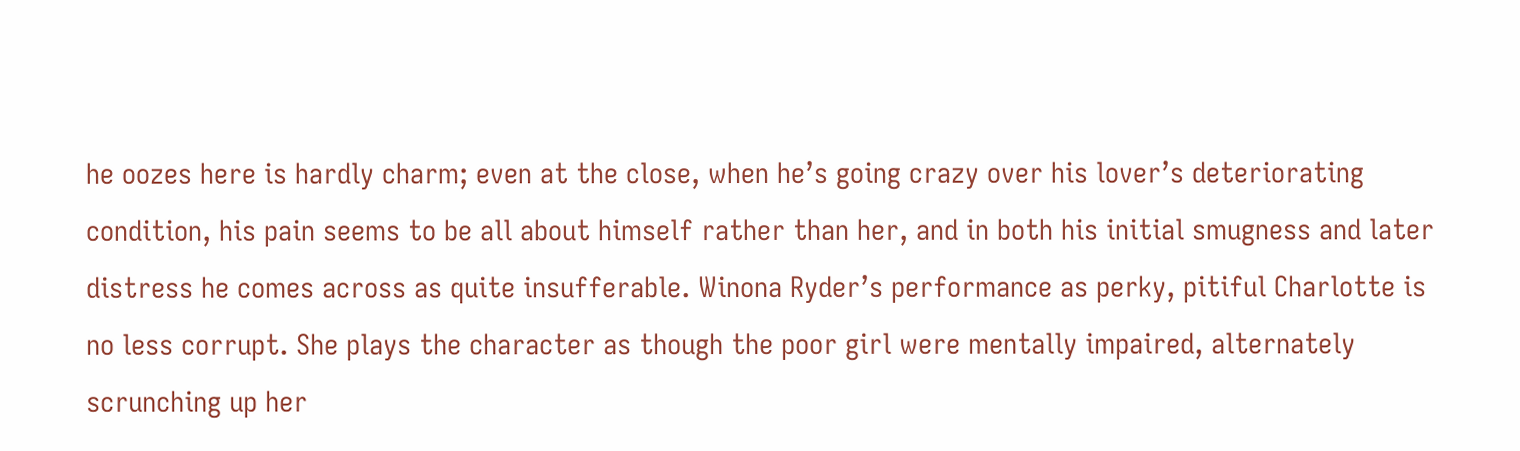he oozes here is hardly charm; even at the close, when he’s going crazy over his lover’s deteriorating condition, his pain seems to be all about himself rather than her, and in both his initial smugness and later distress he comes across as quite insufferable. Winona Ryder’s performance as perky, pitiful Charlotte is no less corrupt. She plays the character as though the poor girl were mentally impaired, alternately scrunching up her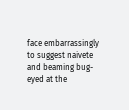face embarrassingly to suggest naivete and beaming bug-eyed at the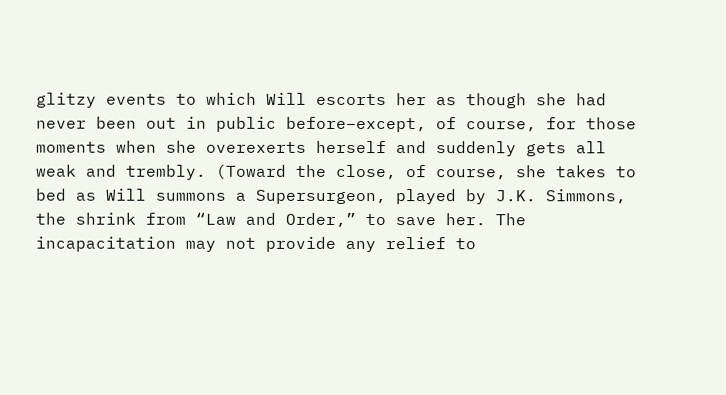glitzy events to which Will escorts her as though she had never been out in public before–except, of course, for those moments when she overexerts herself and suddenly gets all weak and trembly. (Toward the close, of course, she takes to bed as Will summons a Supersurgeon, played by J.K. Simmons, the shrink from “Law and Order,” to save her. The incapacitation may not provide any relief to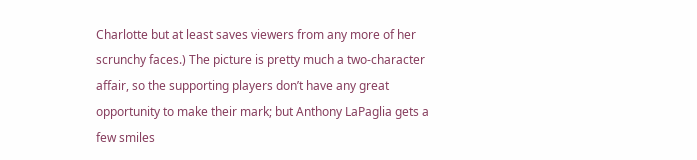Charlotte but at least saves viewers from any more of her scrunchy faces.) The picture is pretty much a two-character affair, so the supporting players don’t have any great opportunity to make their mark; but Anthony LaPaglia gets a few smiles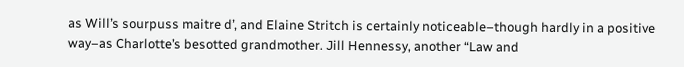as Will’s sourpuss maitre d’, and Elaine Stritch is certainly noticeable–though hardly in a positive way–as Charlotte’s besotted grandmother. Jill Hennessy, another “Law and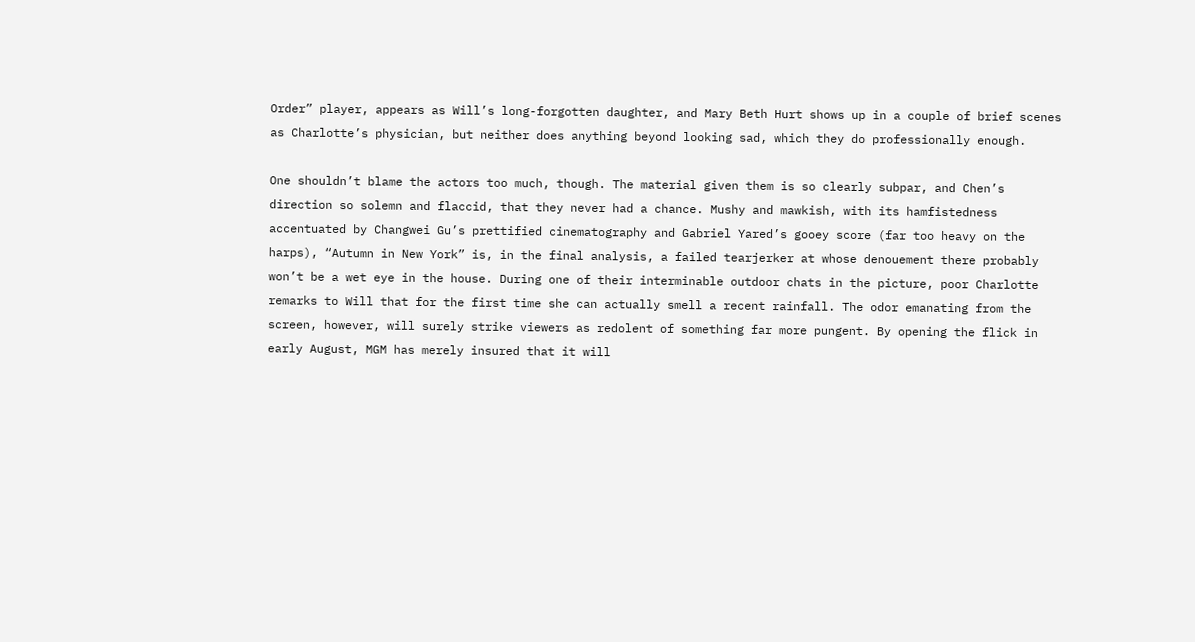Order” player, appears as Will’s long-forgotten daughter, and Mary Beth Hurt shows up in a couple of brief scenes as Charlotte’s physician, but neither does anything beyond looking sad, which they do professionally enough.

One shouldn’t blame the actors too much, though. The material given them is so clearly subpar, and Chen’s direction so solemn and flaccid, that they never had a chance. Mushy and mawkish, with its hamfistedness accentuated by Changwei Gu’s prettified cinematography and Gabriel Yared’s gooey score (far too heavy on the harps), “Autumn in New York” is, in the final analysis, a failed tearjerker at whose denouement there probably won’t be a wet eye in the house. During one of their interminable outdoor chats in the picture, poor Charlotte remarks to Will that for the first time she can actually smell a recent rainfall. The odor emanating from the screen, however, will surely strike viewers as redolent of something far more pungent. By opening the flick in early August, MGM has merely insured that it will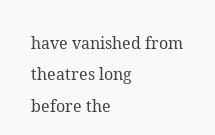have vanished from theatres long before the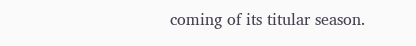coming of its titular season.